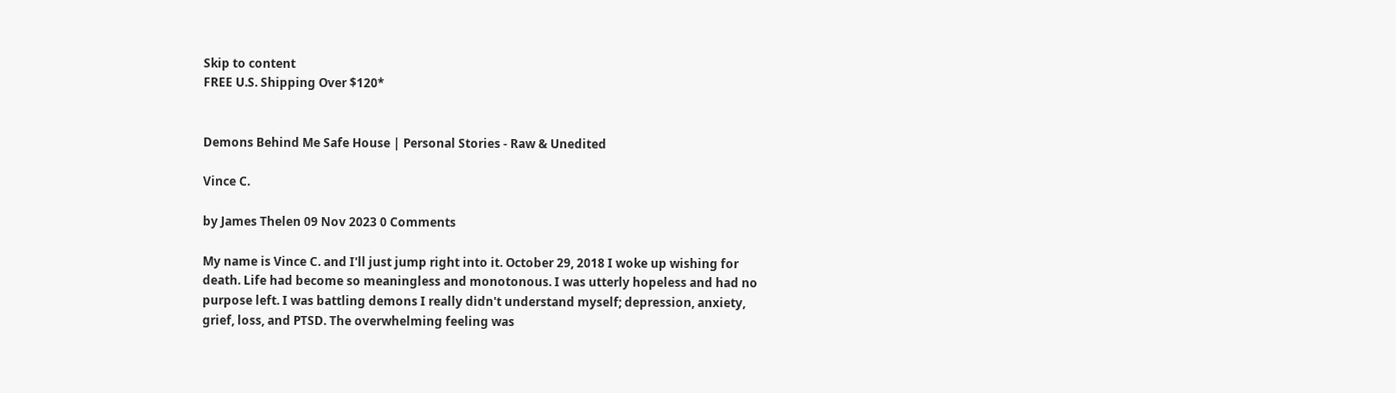Skip to content
FREE U.S. Shipping Over $120*


Demons Behind Me Safe House | Personal Stories - Raw & Unedited

Vince C.

by James Thelen 09 Nov 2023 0 Comments

My name is Vince C. and I'll just jump right into it. October 29, 2018 I woke up wishing for death. Life had become so meaningless and monotonous. I was utterly hopeless and had no purpose left. I was battling demons I really didn't understand myself; depression, anxiety, grief, loss, and PTSD. The overwhelming feeling was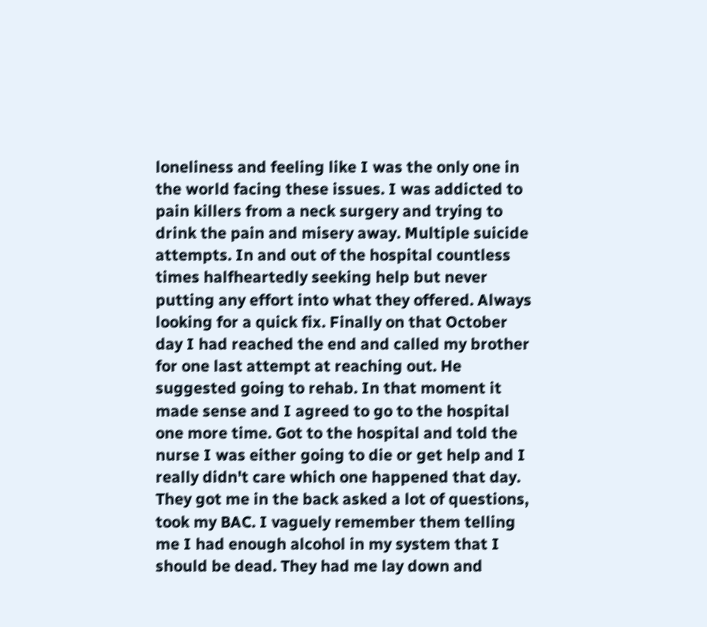loneliness and feeling like I was the only one in the world facing these issues. I was addicted to pain killers from a neck surgery and trying to drink the pain and misery away. Multiple suicide attempts. In and out of the hospital countless times halfheartedly seeking help but never putting any effort into what they offered. Always looking for a quick fix. Finally on that October day I had reached the end and called my brother for one last attempt at reaching out. He suggested going to rehab. In that moment it made sense and I agreed to go to the hospital one more time. Got to the hospital and told the nurse I was either going to die or get help and I really didn't care which one happened that day. They got me in the back asked a lot of questions, took my BAC. I vaguely remember them telling me I had enough alcohol in my system that I should be dead. They had me lay down and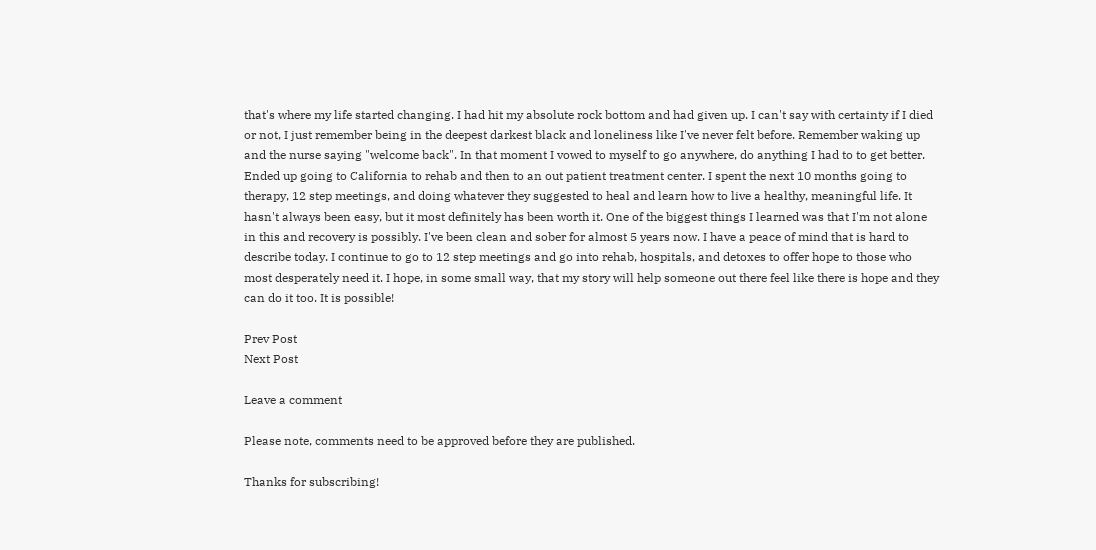that's where my life started changing. I had hit my absolute rock bottom and had given up. I can't say with certainty if I died or not, I just remember being in the deepest darkest black and loneliness like I've never felt before. Remember waking up and the nurse saying "welcome back". In that moment I vowed to myself to go anywhere, do anything I had to to get better. Ended up going to California to rehab and then to an out patient treatment center. I spent the next 10 months going to therapy, 12 step meetings, and doing whatever they suggested to heal and learn how to live a healthy, meaningful life. It hasn't always been easy, but it most definitely has been worth it. One of the biggest things I learned was that I'm not alone in this and recovery is possibly. I've been clean and sober for almost 5 years now. I have a peace of mind that is hard to describe today. I continue to go to 12 step meetings and go into rehab, hospitals, and detoxes to offer hope to those who most desperately need it. I hope, in some small way, that my story will help someone out there feel like there is hope and they can do it too. It is possible!

Prev Post
Next Post

Leave a comment

Please note, comments need to be approved before they are published.

Thanks for subscribing!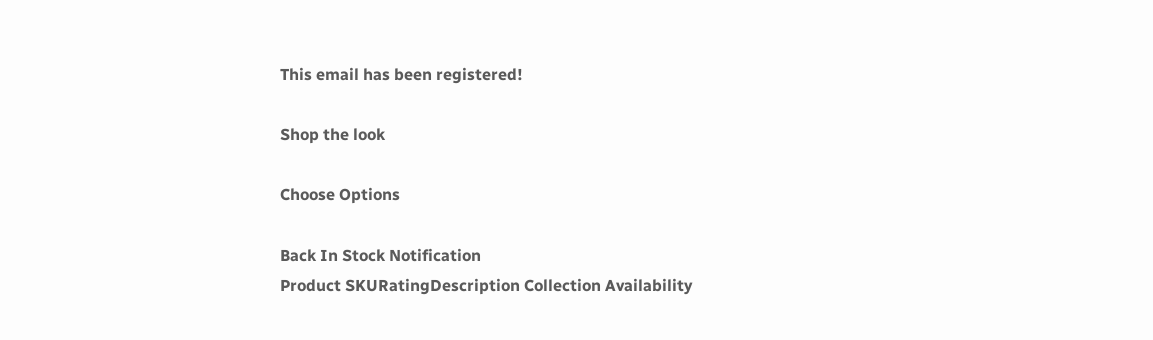This email has been registered!

Shop the look

Choose Options

Back In Stock Notification
Product SKURatingDescription Collection Availability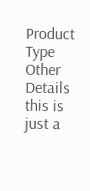Product Type Other Details
this is just a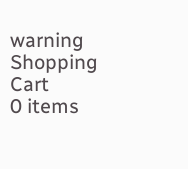warning
Shopping Cart
0 items